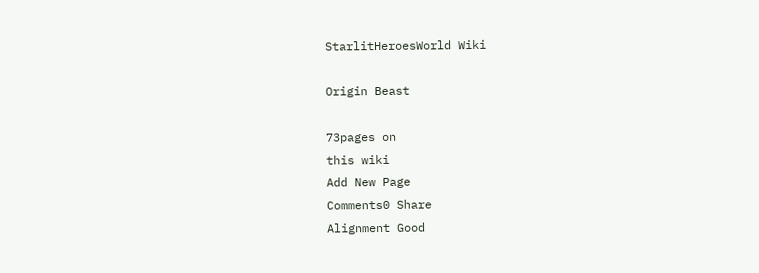StarlitHeroesWorld Wiki

Origin Beast

73pages on
this wiki
Add New Page
Comments0 Share
Alignment Good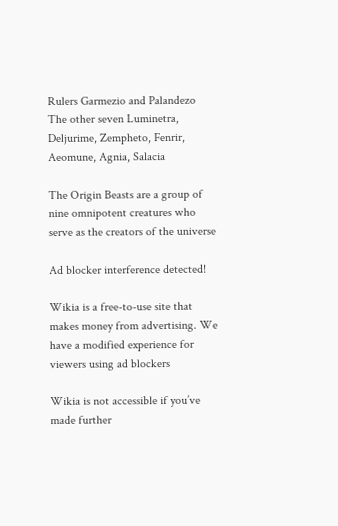Rulers Garmezio and Palandezo
The other seven Luminetra, Deljurime, Zempheto, Fenrir, Aeomune, Agnia, Salacia

The Origin Beasts are a group of nine omnipotent creatures who serve as the creators of the universe

Ad blocker interference detected!

Wikia is a free-to-use site that makes money from advertising. We have a modified experience for viewers using ad blockers

Wikia is not accessible if you’ve made further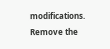modifications. Remove the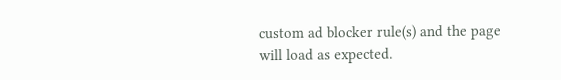custom ad blocker rule(s) and the page will load as expected.